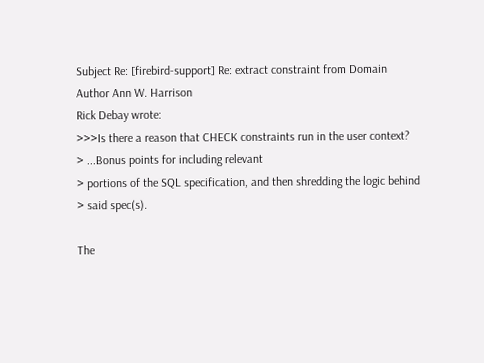Subject Re: [firebird-support] Re: extract constraint from Domain
Author Ann W. Harrison
Rick Debay wrote:
>>>Is there a reason that CHECK constraints run in the user context?
> ...Bonus points for including relevant
> portions of the SQL specification, and then shredding the logic behind
> said spec(s).

The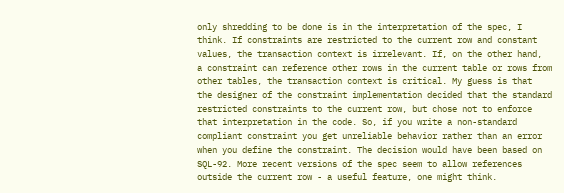only shredding to be done is in the interpretation of the spec, I
think. If constraints are restricted to the current row and constant
values, the transaction context is irrelevant. If, on the other hand,
a constraint can reference other rows in the current table or rows from
other tables, the transaction context is critical. My guess is that
the designer of the constraint implementation decided that the standard
restricted constraints to the current row, but chose not to enforce
that interpretation in the code. So, if you write a non-standard
compliant constraint you get unreliable behavior rather than an error
when you define the constraint. The decision would have been based on
SQL-92. More recent versions of the spec seem to allow references
outside the current row - a useful feature, one might think.